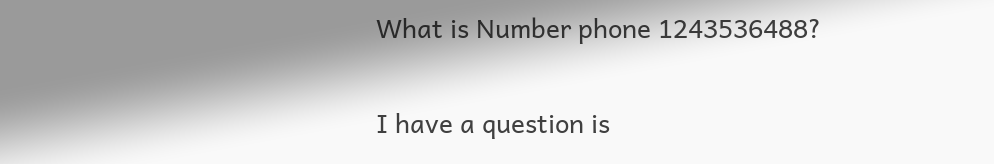What is Number phone 1243536488?

I have a question is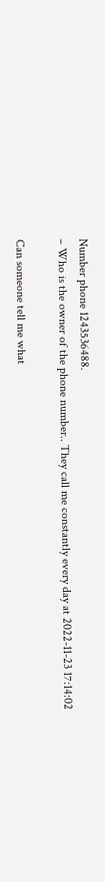Number phone 1243536488.
– Who is the owner of the phone number.. They call me constantly every day at 2022-11-23 17:14:02

Can someone tell me what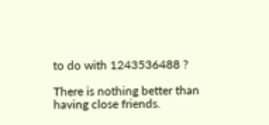to do with 1243536488 ?

There is nothing better than having close friends.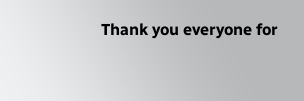Thank you everyone for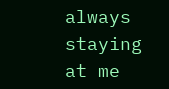always staying at me